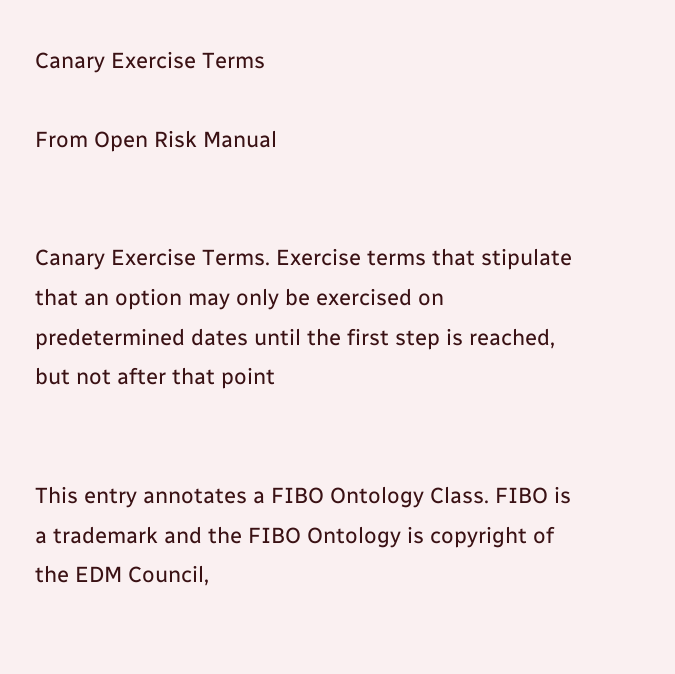Canary Exercise Terms

From Open Risk Manual


Canary Exercise Terms. Exercise terms that stipulate that an option may only be exercised on predetermined dates until the first step is reached, but not after that point


This entry annotates a FIBO Ontology Class. FIBO is a trademark and the FIBO Ontology is copyright of the EDM Council,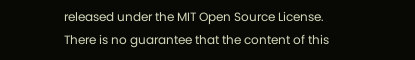released under the MIT Open Source License. There is no guarantee that the content of this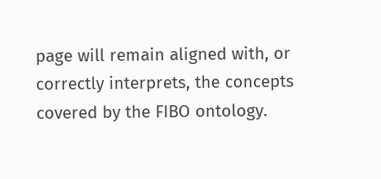page will remain aligned with, or correctly interprets, the concepts covered by the FIBO ontology.